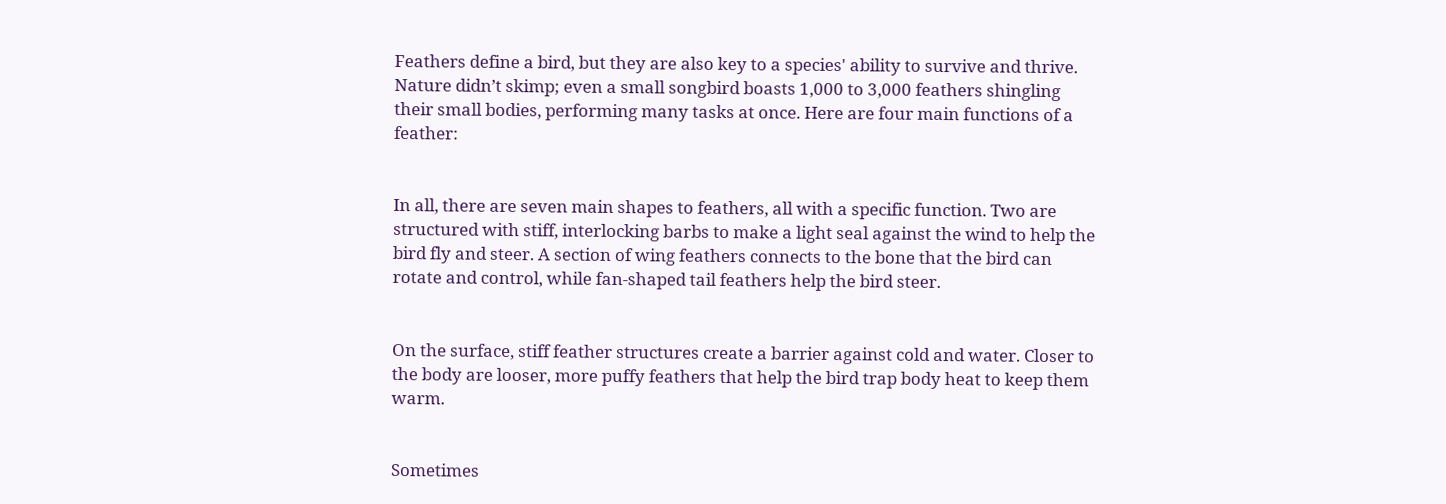Feathers define a bird, but they are also key to a species' ability to survive and thrive. Nature didn’t skimp; even a small songbird boasts 1,000 to 3,000 feathers shingling their small bodies, performing many tasks at once. Here are four main functions of a feather:


In all, there are seven main shapes to feathers, all with a specific function. Two are structured with stiff, interlocking barbs to make a light seal against the wind to help the bird fly and steer. A section of wing feathers connects to the bone that the bird can rotate and control, while fan-shaped tail feathers help the bird steer.


On the surface, stiff feather structures create a barrier against cold and water. Closer to the body are looser, more puffy feathers that help the bird trap body heat to keep them warm.


Sometimes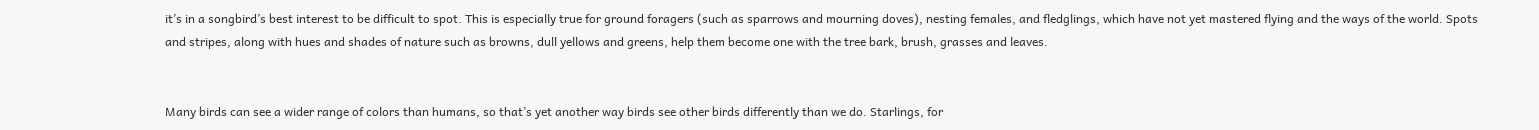it’s in a songbird’s best interest to be difficult to spot. This is especially true for ground foragers (such as sparrows and mourning doves), nesting females, and fledglings, which have not yet mastered flying and the ways of the world. Spots and stripes, along with hues and shades of nature such as browns, dull yellows and greens, help them become one with the tree bark, brush, grasses and leaves.


Many birds can see a wider range of colors than humans, so that’s yet another way birds see other birds differently than we do. Starlings, for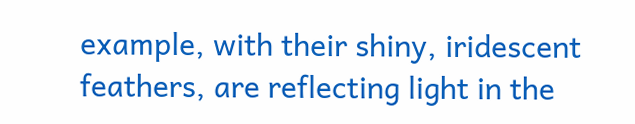example, with their shiny, iridescent feathers, are reflecting light in the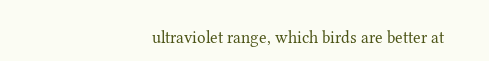ultraviolet range, which birds are better at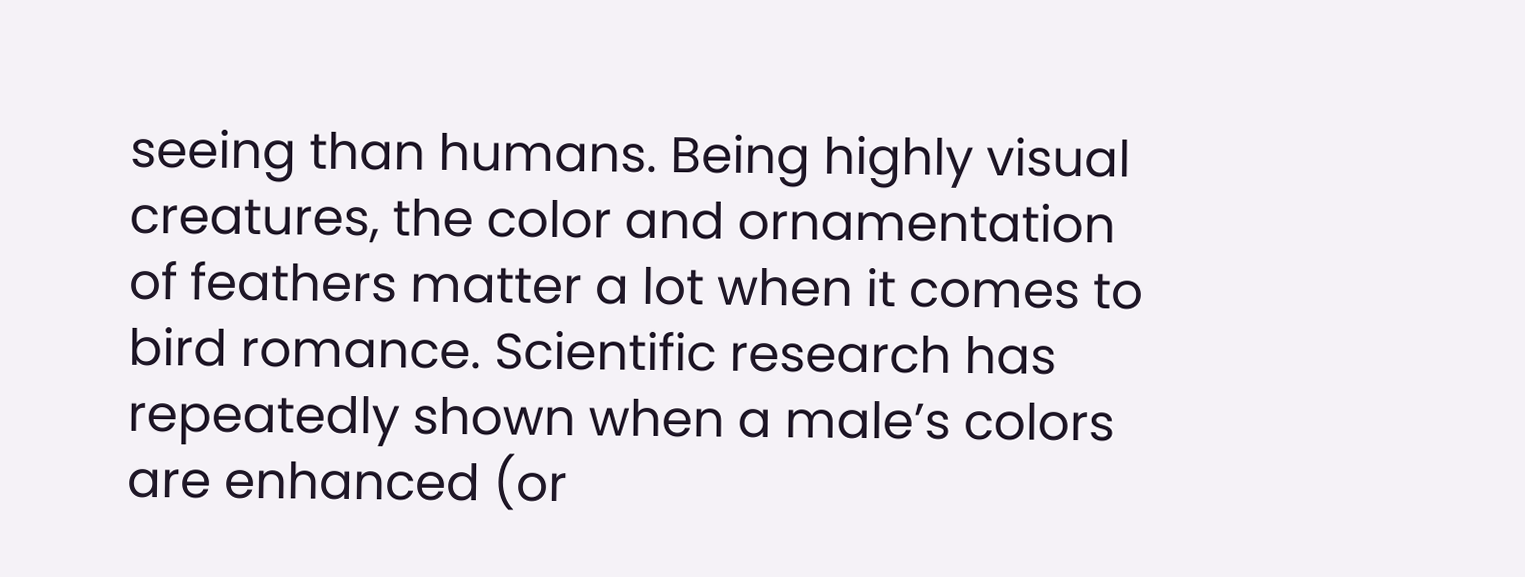seeing than humans. Being highly visual creatures, the color and ornamentation of feathers matter a lot when it comes to bird romance. Scientific research has repeatedly shown when a male’s colors are enhanced (or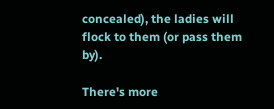concealed), the ladies will flock to them (or pass them by).

There's more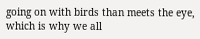going on with birds than meets the eye, which is why we all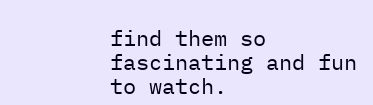find them so fascinating and fun to watch.